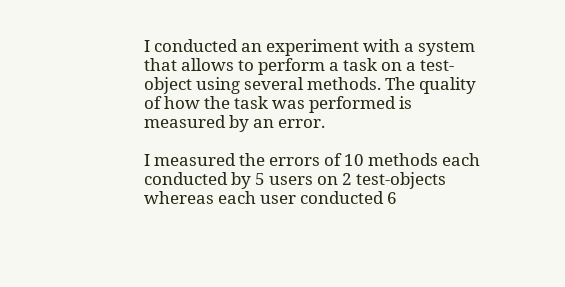I conducted an experiment with a system that allows to perform a task on a test-object using several methods. The quality of how the task was performed is measured by an error.

I measured the errors of 10 methods each conducted by 5 users on 2 test-objects whereas each user conducted 6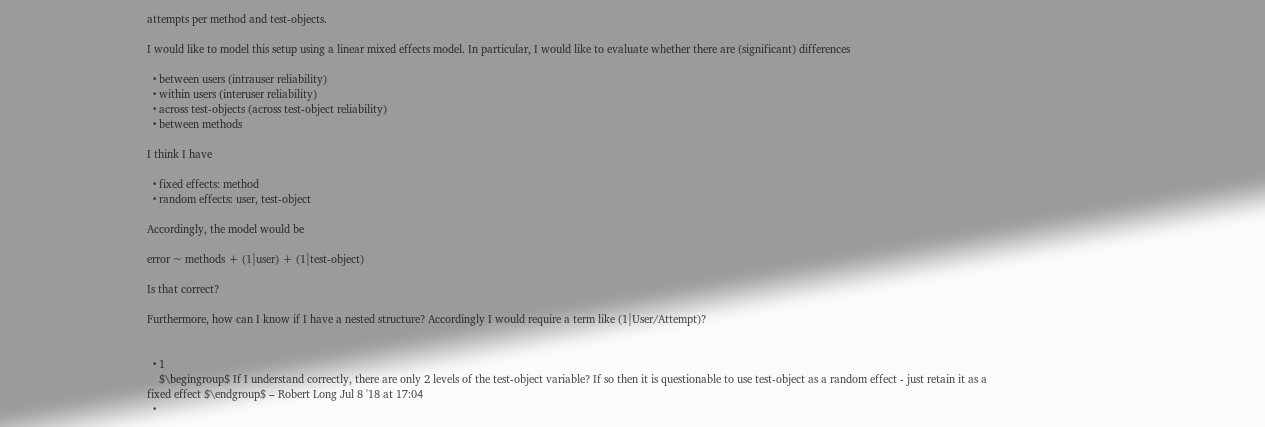attempts per method and test-objects.

I would like to model this setup using a linear mixed effects model. In particular, I would like to evaluate whether there are (significant) differences

  • between users (intrauser reliability)
  • within users (interuser reliability)
  • across test-objects (across test-object reliability)
  • between methods

I think I have

  • fixed effects: method
  • random effects: user, test-object

Accordingly, the model would be

error ~ methods + (1|user) + (1|test-object)

Is that correct?

Furthermore, how can I know if I have a nested structure? Accordingly I would require a term like (1|User/Attempt)?


  • 1
    $\begingroup$ If I understand correctly, there are only 2 levels of the test-object variable? If so then it is questionable to use test-object as a random effect - just retain it as a fixed effect $\endgroup$ – Robert Long Jul 8 '18 at 17:04
  •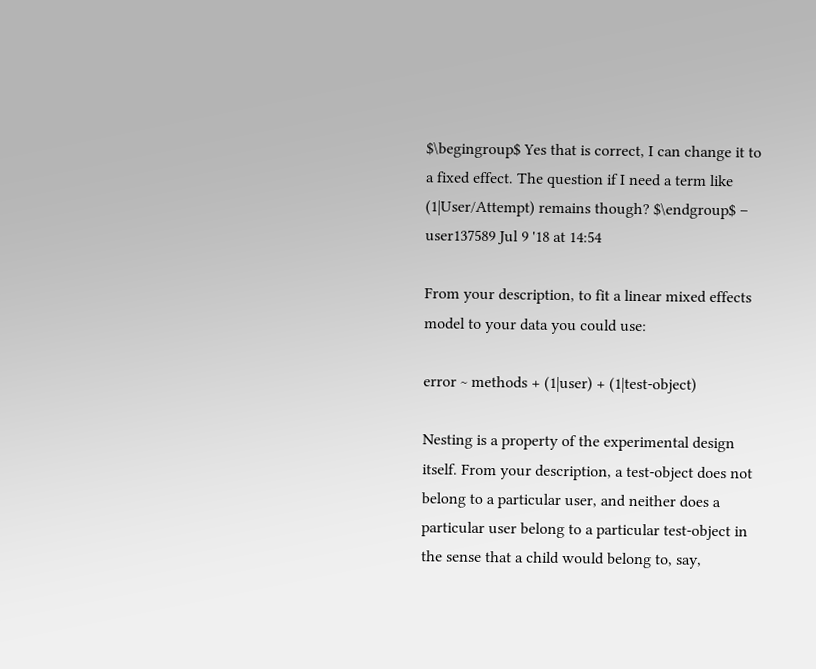$\begingroup$ Yes that is correct, I can change it to a fixed effect. The question if I need a term like (1|User/Attempt) remains though? $\endgroup$ – user137589 Jul 9 '18 at 14:54

From your description, to fit a linear mixed effects model to your data you could use:

error ~ methods + (1|user) + (1|test-object)

Nesting is a property of the experimental design itself. From your description, a test-object does not belong to a particular user, and neither does a particular user belong to a particular test-object in the sense that a child would belong to, say,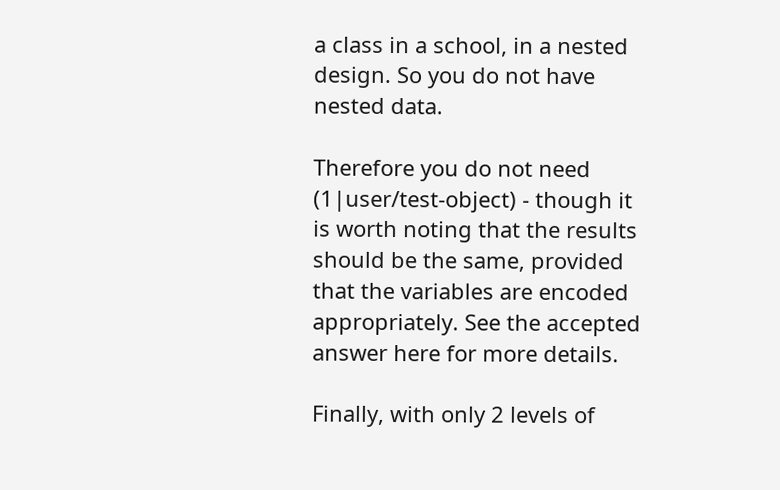a class in a school, in a nested design. So you do not have nested data.

Therefore you do not need (1|user/test-object) - though it is worth noting that the results should be the same, provided that the variables are encoded appropriately. See the accepted answer here for more details.

Finally, with only 2 levels of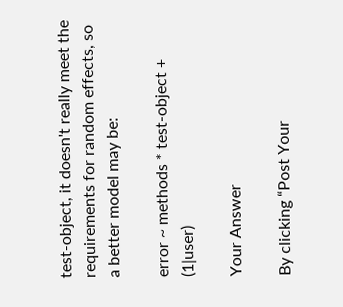test-object, it doesn't really meet the requirements for random effects, so a better model may be:

error ~ methods * test-object + (1|user)

Your Answer

By clicking “Post Your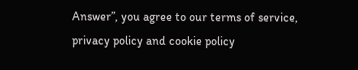Answer”, you agree to our terms of service, privacy policy and cookie policy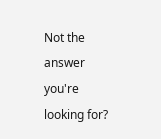Not the answer you're looking for?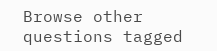Browse other questions tagged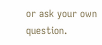or ask your own question.